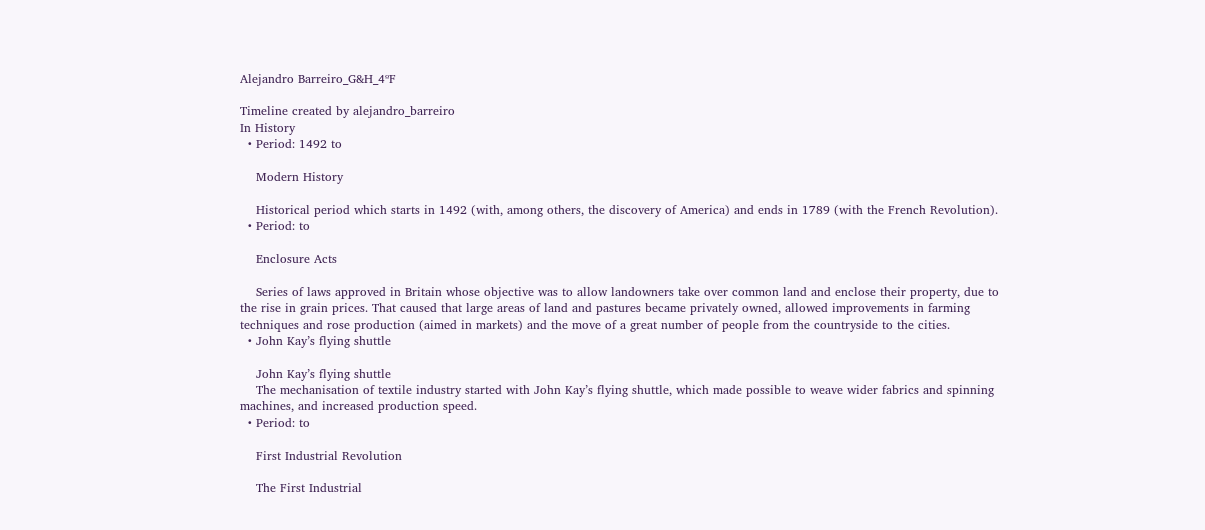Alejandro Barreiro_G&H_4ºF

Timeline created by alejandro_barreiro
In History
  • Period: 1492 to

    Modern History

    Historical period which starts in 1492 (with, among others, the discovery of America) and ends in 1789 (with the French Revolution).
  • Period: to

    Enclosure Acts

    Series of laws approved in Britain whose objective was to allow landowners take over common land and enclose their property, due to the rise in grain prices. That caused that large areas of land and pastures became privately owned, allowed improvements in farming techniques and rose production (aimed in markets) and the move of a great number of people from the countryside to the cities.
  • John Kay’s flying shuttle

    John Kay’s flying shuttle
    The mechanisation of textile industry started with John Kay’s flying shuttle, which made possible to weave wider fabrics and spinning machines, and increased production speed.
  • Period: to

    First Industrial Revolution

    The First Industrial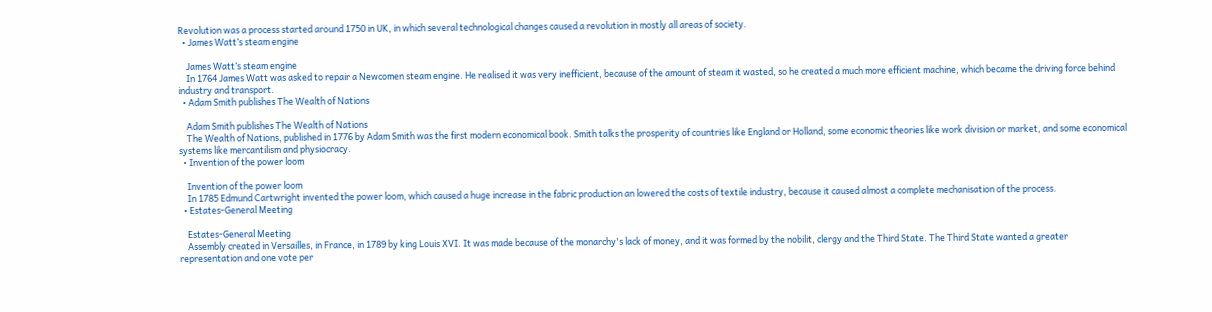Revolution was a process started around 1750 in UK, in which several technological changes caused a revolution in mostly all areas of society.
  • James Watt’s steam engine

    James Watt’s steam engine
    In 1764 James Watt was asked to repair a Newcomen steam engine. He realised it was very inefficient, because of the amount of steam it wasted, so he created a much more efficient machine, which became the driving force behind industry and transport.
  • Adam Smith publishes The Wealth of Nations

    Adam Smith publishes The Wealth of Nations
    The Wealth of Nations, published in 1776 by Adam Smith was the first modern economical book. Smith talks the prosperity of countries like England or Holland, some economic theories like work division or market, and some economical systems like mercantilism and physiocracy.
  • Invention of the power loom

    Invention of the power loom
    In 1785 Edmund Cartwright invented the power loom, which caused a huge increase in the fabric production an lowered the costs of textile industry, because it caused almost a complete mechanisation of the process.
  • Estates-General Meeting

    Estates-General Meeting
    Assembly created in Versailles, in France, in 1789 by king Louis XVI. It was made because of the monarchy's lack of money, and it was formed by the nobilit, clergy and the Third State. The Third State wanted a greater representation and one vote per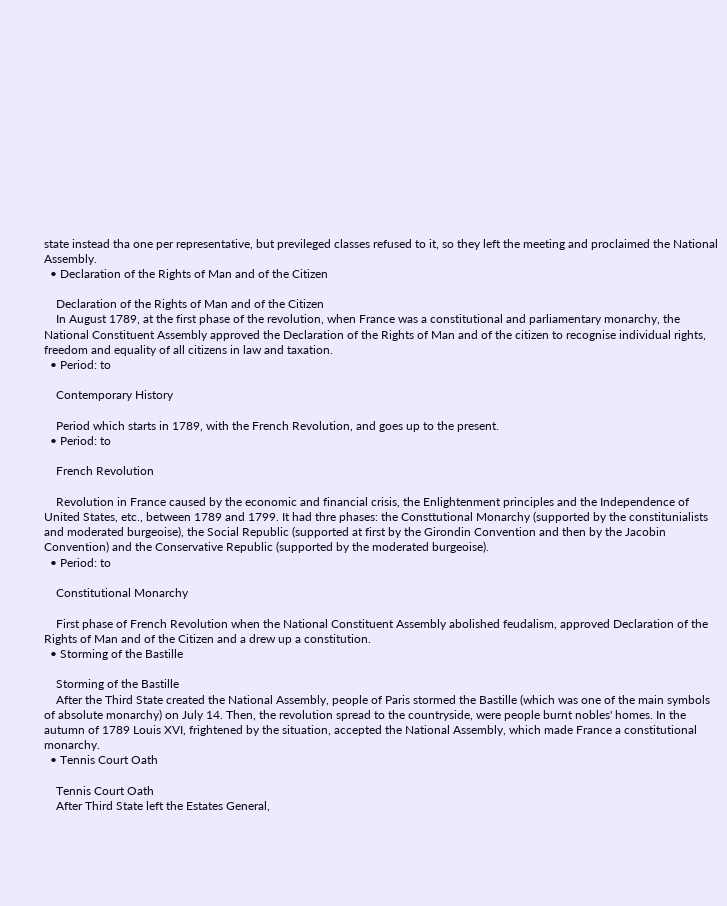state instead tha one per representative, but previleged classes refused to it, so they left the meeting and proclaimed the National Assembly.
  • Declaration of the Rights of Man and of the Citizen

    Declaration of the Rights of Man and of the Citizen
    In August 1789, at the first phase of the revolution, when France was a constitutional and parliamentary monarchy, the National Constituent Assembly approved the Declaration of the Rights of Man and of the citizen to recognise individual rights, freedom and equality of all citizens in law and taxation.
  • Period: to

    Contemporary History

    Period which starts in 1789, with the French Revolution, and goes up to the present.
  • Period: to

    French Revolution

    Revolution in France caused by the economic and financial crisis, the Enlightenment principles and the Independence of United States, etc., between 1789 and 1799. It had thre phases: the Consttutional Monarchy (supported by the constitunialists and moderated burgeoise), the Social Republic (supported at first by the Girondin Convention and then by the Jacobin Convention) and the Conservative Republic (supported by the moderated burgeoise).
  • Period: to

    Constitutional Monarchy

    First phase of French Revolution when the National Constituent Assembly abolished feudalism, approved Declaration of the Rights of Man and of the Citizen and a drew up a constitution.
  • Storming of the Bastille

    Storming of the Bastille
    After the Third State created the National Assembly, people of Paris stormed the Bastille (which was one of the main symbols of absolute monarchy) on July 14. Then, the revolution spread to the countryside, were people burnt nobles' homes. In the autumn of 1789 Louis XVI, frightened by the situation, accepted the National Assembly, which made France a constitutional monarchy.
  • Tennis Court Oath

    Tennis Court Oath
    After Third State left the Estates General,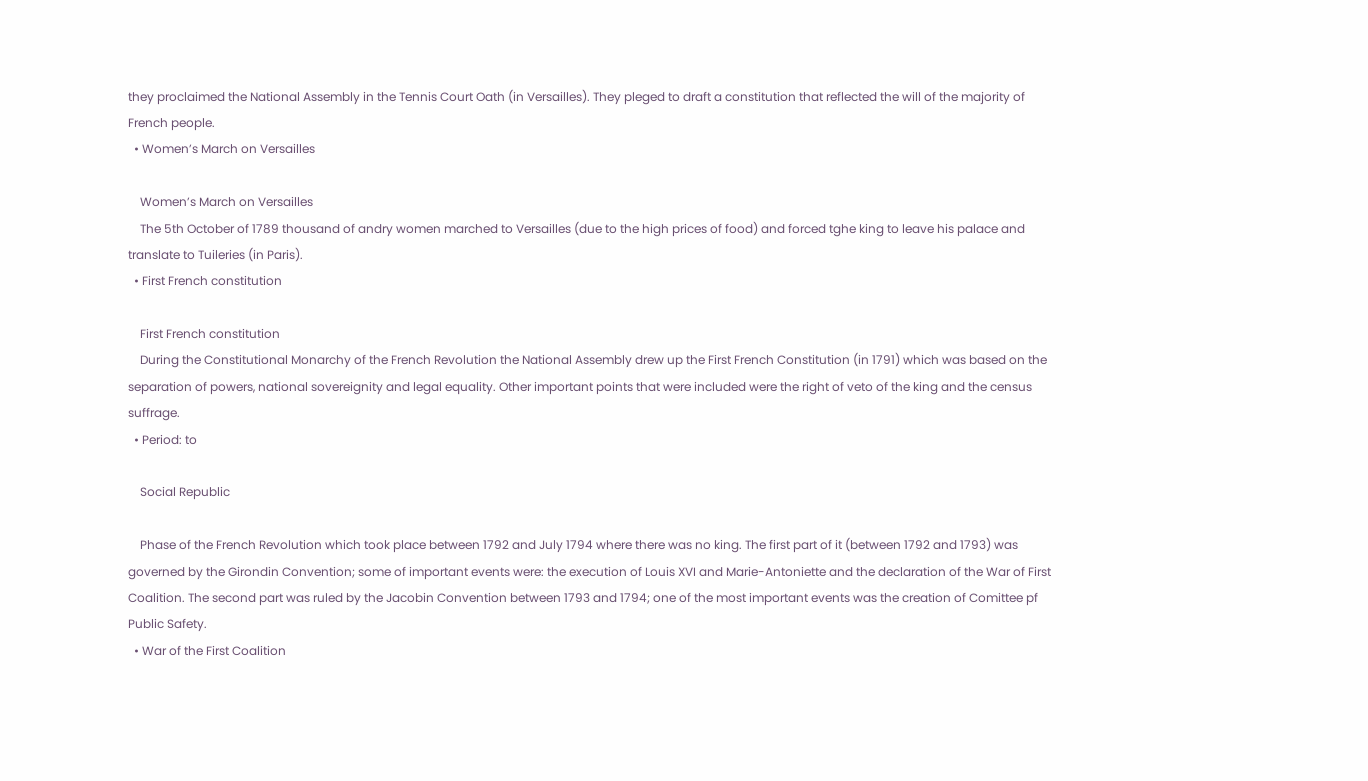they proclaimed the National Assembly in the Tennis Court Oath (in Versailles). They pleged to draft a constitution that reflected the will of the majority of French people.
  • Women’s March on Versailles

    Women’s March on Versailles
    The 5th October of 1789 thousand of andry women marched to Versailles (due to the high prices of food) and forced tghe king to leave his palace and translate to Tuileries (in Paris).
  • First French constitution

    First French constitution
    During the Constitutional Monarchy of the French Revolution the National Assembly drew up the First French Constitution (in 1791) which was based on the separation of powers, national sovereignity and legal equality. Other important points that were included were the right of veto of the king and the census suffrage.
  • Period: to

    Social Republic

    Phase of the French Revolution which took place between 1792 and July 1794 where there was no king. The first part of it (between 1792 and 1793) was governed by the Girondin Convention; some of important events were: the execution of Louis XVI and Marie-Antoniette and the declaration of the War of First Coalition. The second part was ruled by the Jacobin Convention between 1793 and 1794; one of the most important events was the creation of Comittee pf Public Safety.
  • War of the First Coalition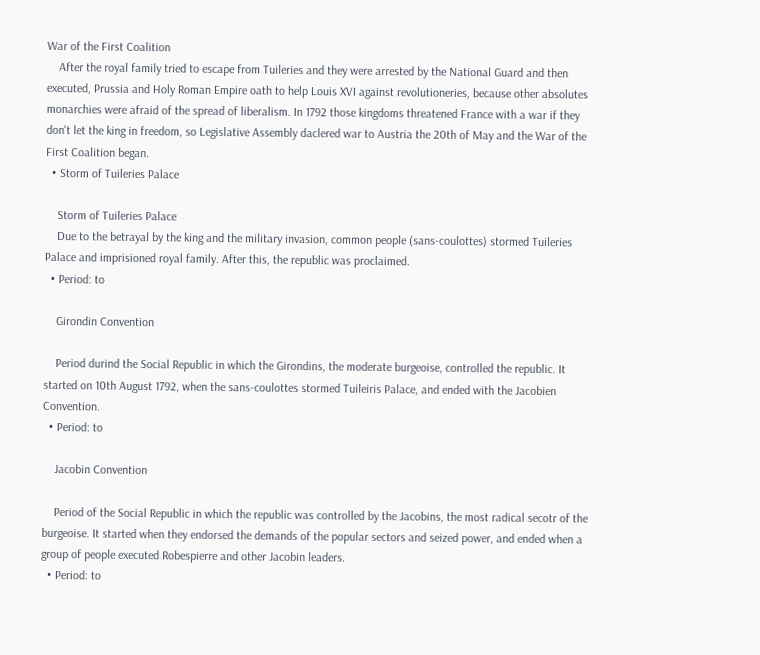War of the First Coalition
    After the royal family tried to escape from Tuileries and they were arrested by the National Guard and then executed, Prussia and Holy Roman Empire oath to help Louis XVI against revolutioneries, because other absolutes monarchies were afraid of the spread of liberalism. In 1792 those kingdoms threatened France with a war if they don't let the king in freedom, so Legislative Assembly daclered war to Austria the 20th of May and the War of the First Coalition began.
  • Storm of Tuileries Palace

    Storm of Tuileries Palace
    Due to the betrayal by the king and the military invasion, common people (sans-coulottes) stormed Tuileries Palace and imprisioned royal family. After this, the republic was proclaimed.
  • Period: to

    Girondin Convention

    Period durind the Social Republic in which the Girondins, the moderate burgeoise, controlled the republic. It started on 10th August 1792, when the sans-coulottes stormed Tuileiris Palace, and ended with the Jacobien Convention.
  • Period: to

    Jacobin Convention

    Period of the Social Republic in which the republic was controlled by the Jacobins, the most radical secotr of the burgeoise. It started when they endorsed the demands of the popular sectors and seized power, and ended when a group of people executed Robespierre and other Jacobin leaders.
  • Period: to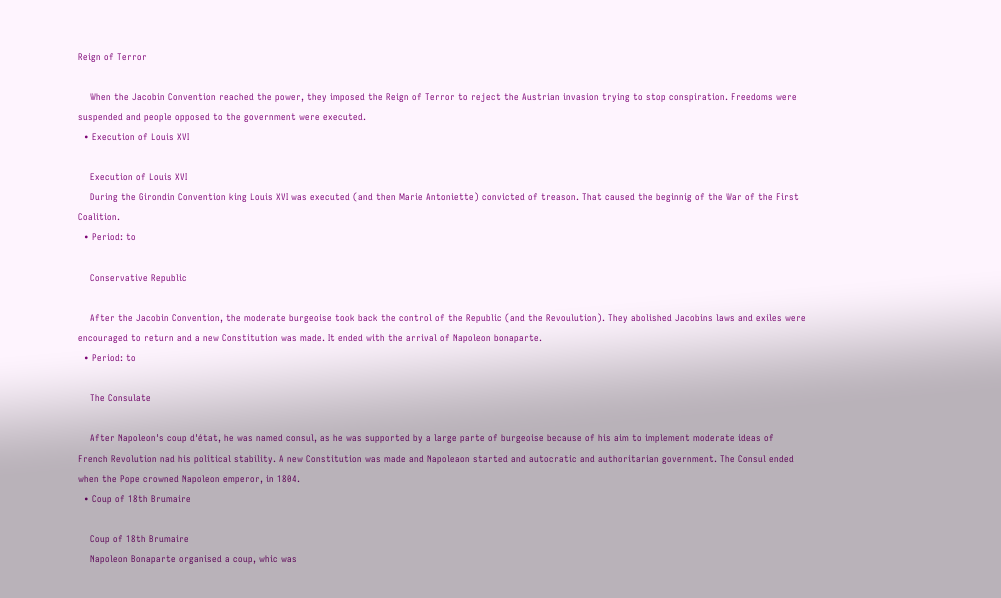Reign of Terror

    When the Jacobin Convention reached the power, they imposed the Reign of Terror to reject the Austrian invasion trying to stop conspiration. Freedoms were suspended and people opposed to the government were executed.
  • Execution of Louis XVI

    Execution of Louis XVI
    During the Girondin Convention king Louis XVI was executed (and then Marie Antoniette) convicted of treason. That caused the beginnig of the War of the First Coalition.
  • Period: to

    Conservative Republic

    After the Jacobin Convention, the moderate burgeoise took back the control of the Republic (and the Revoulution). They abolished Jacobins laws and exiles were encouraged to return and a new Constitution was made. It ended with the arrival of Napoleon bonaparte.
  • Period: to

    The Consulate

    After Napoleon's coup d'état, he was named consul, as he was supported by a large parte of burgeoise because of his aim to implement moderate ideas of French Revolution nad his political stability. A new Constitution was made and Napoleaon started and autocratic and authoritarian government. The Consul ended when the Pope crowned Napoleon emperor, in 1804.
  • Coup of 18th Brumaire

    Coup of 18th Brumaire
    Napoleon Bonaparte organised a coup, whic was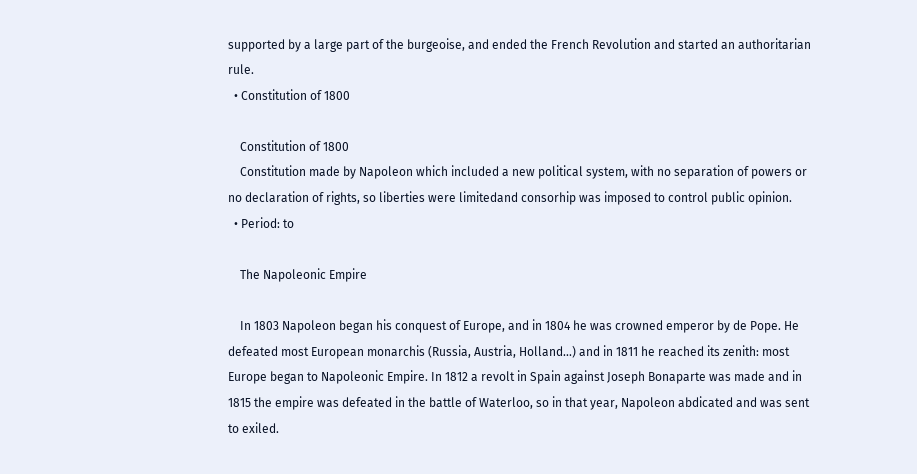supported by a large part of the burgeoise, and ended the French Revolution and started an authoritarian rule.
  • Constitution of 1800

    Constitution of 1800
    Constitution made by Napoleon which included a new political system, with no separation of powers or no declaration of rights, so liberties were limitedand consorhip was imposed to control public opinion.
  • Period: to

    The Napoleonic Empire

    In 1803 Napoleon began his conquest of Europe, and in 1804 he was crowned emperor by de Pope. He defeated most European monarchis (Russia, Austria, Holland...) and in 1811 he reached its zenith: most Europe began to Napoleonic Empire. In 1812 a revolt in Spain against Joseph Bonaparte was made and in 1815 the empire was defeated in the battle of Waterloo, so in that year, Napoleon abdicated and was sent to exiled.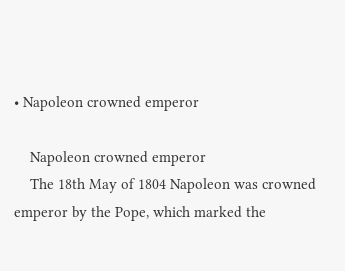• Napoleon crowned emperor

    Napoleon crowned emperor
    The 18th May of 1804 Napoleon was crowned emperor by the Pope, which marked the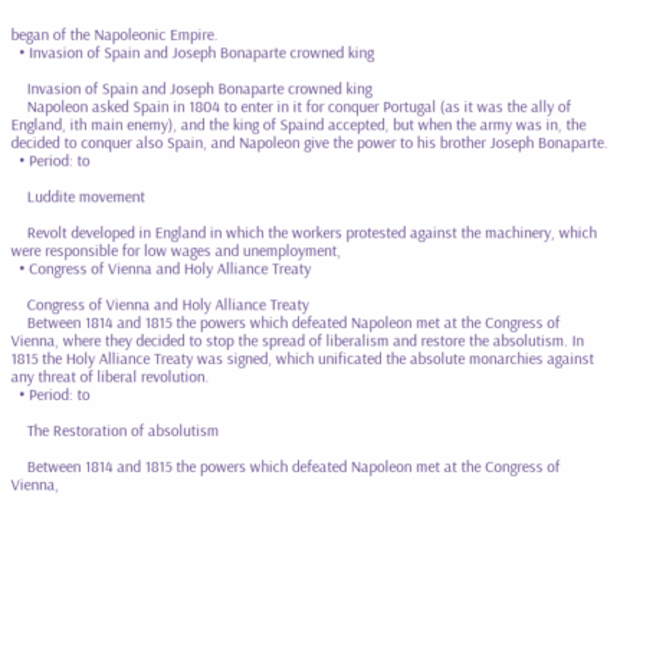began of the Napoleonic Empire.
  • Invasion of Spain and Joseph Bonaparte crowned king

    Invasion of Spain and Joseph Bonaparte crowned king
    Napoleon asked Spain in 1804 to enter in it for conquer Portugal (as it was the ally of England, ith main enemy), and the king of Spaind accepted, but when the army was in, the decided to conquer also Spain, and Napoleon give the power to his brother Joseph Bonaparte.
  • Period: to

    Luddite movement

    Revolt developed in England in which the workers protested against the machinery, which were responsible for low wages and unemployment,
  • Congress of Vienna and Holy Alliance Treaty

    Congress of Vienna and Holy Alliance Treaty
    Between 1814 and 1815 the powers which defeated Napoleon met at the Congress of Vienna, where they decided to stop the spread of liberalism and restore the absolutism. In 1815 the Holy Alliance Treaty was signed, which unificated the absolute monarchies against any threat of liberal revolution.
  • Period: to

    The Restoration of absolutism

    Between 1814 and 1815 the powers which defeated Napoleon met at the Congress of Vienna,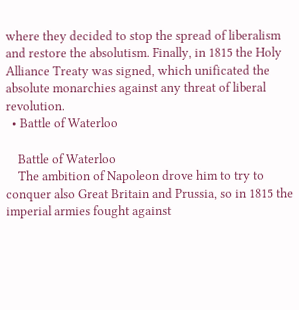where they decided to stop the spread of liberalism and restore the absolutism. Finally, in 1815 the Holy Alliance Treaty was signed, which unificated the absolute monarchies against any threat of liberal revolution.
  • Battle of Waterloo

    Battle of Waterloo
    The ambition of Napoleon drove him to try to conquer also Great Britain and Prussia, so in 1815 the imperial armies fought against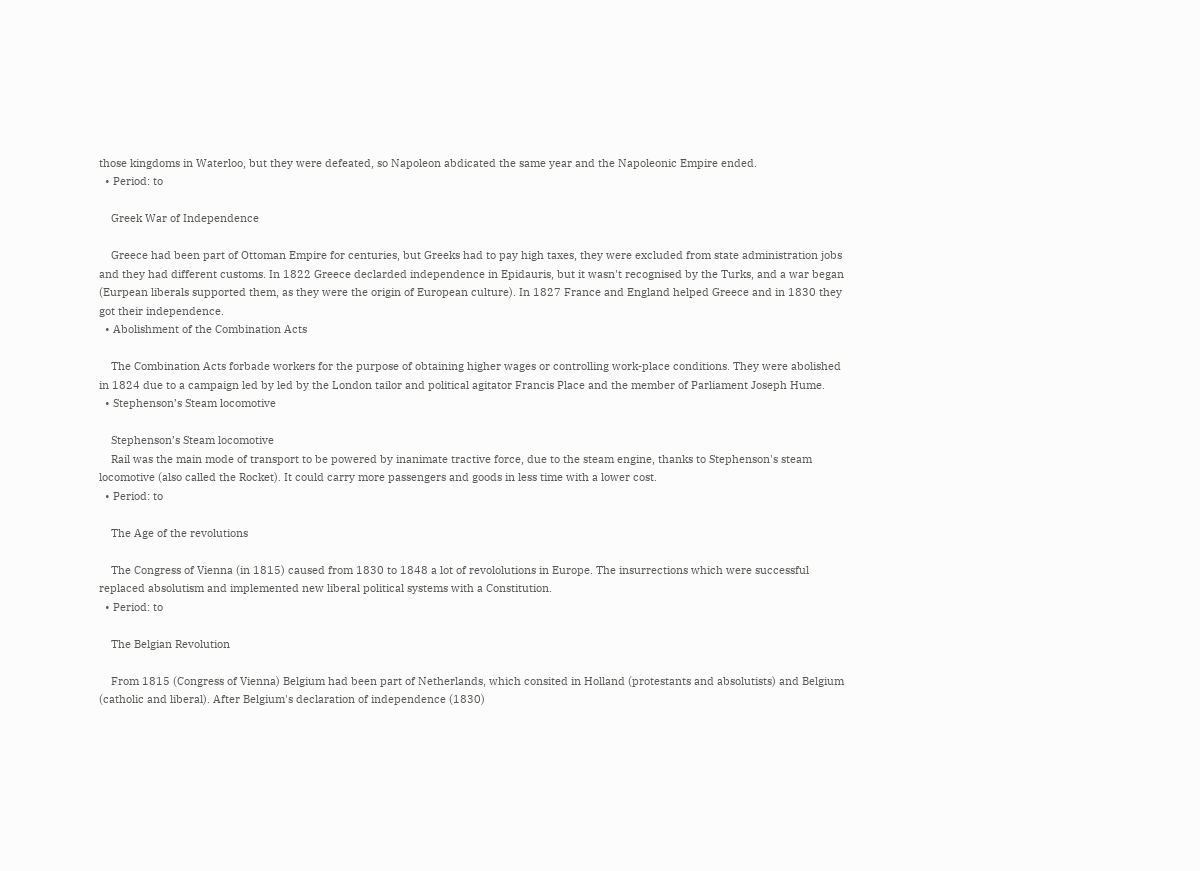those kingdoms in Waterloo, but they were defeated, so Napoleon abdicated the same year and the Napoleonic Empire ended.
  • Period: to

    Greek War of Independence

    Greece had been part of Ottoman Empire for centuries, but Greeks had to pay high taxes, they were excluded from state administration jobs and they had different customs. In 1822 Greece declarded independence in Epidauris, but it wasn't recognised by the Turks, and a war began (Eurpean liberals supported them, as they were the origin of European culture). In 1827 France and England helped Greece and in 1830 they got their independence.
  • Abolishment of the Combination Acts

    The Combination Acts forbade workers for the purpose of obtaining higher wages or controlling work-place conditions. They were abolished in 1824 due to a campaign led by led by the London tailor and political agitator Francis Place and the member of Parliament Joseph Hume.
  • Stephenson’s Steam locomotive

    Stephenson’s Steam locomotive
    Rail was the main mode of transport to be powered by inanimate tractive force, due to the steam engine, thanks to Stephenson's steam locomotive (also called the Rocket). It could carry more passengers and goods in less time with a lower cost.
  • Period: to

    The Age of the revolutions

    The Congress of Vienna (in 1815) caused from 1830 to 1848 a lot of revololutions in Europe. The insurrections which were successful replaced absolutism and implemented new liberal political systems with a Constitution.
  • Period: to

    The Belgian Revolution

    From 1815 (Congress of Vienna) Belgium had been part of Netherlands, which consited in Holland (protestants and absolutists) and Belgium (catholic and liberal). After Belgium's declaration of independence (1830)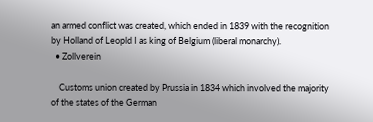an armed conflict was created, which ended in 1839 with the recognition by Holland of Leopld I as king of Belgium (liberal monarchy).
  • Zollverein

    Customs union created by Prussia in 1834 which involved the majority of the states of the German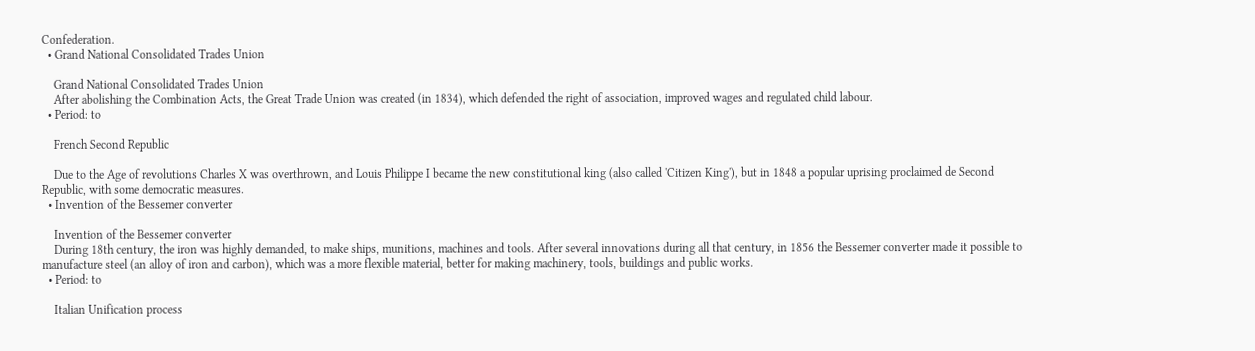Confederation.
  • Grand National Consolidated Trades Union

    Grand National Consolidated Trades Union
    After abolishing the Combination Acts, the Great Trade Union was created (in 1834), which defended the right of association, improved wages and regulated child labour.
  • Period: to

    French Second Republic

    Due to the Age of revolutions Charles X was overthrown, and Louis Philippe I became the new constitutional king (also called 'Citizen King'), but in 1848 a popular uprising proclaimed de Second Republic, with some democratic measures.
  • Invention of the Bessemer converter

    Invention of the Bessemer converter
    During 18th century, the iron was highly demanded, to make ships, munitions, machines and tools. After several innovations during all that century, in 1856 the Bessemer converter made it possible to manufacture steel (an alloy of iron and carbon), which was a more flexible material, better for making machinery, tools, buildings and public works.
  • Period: to

    Italian Unification process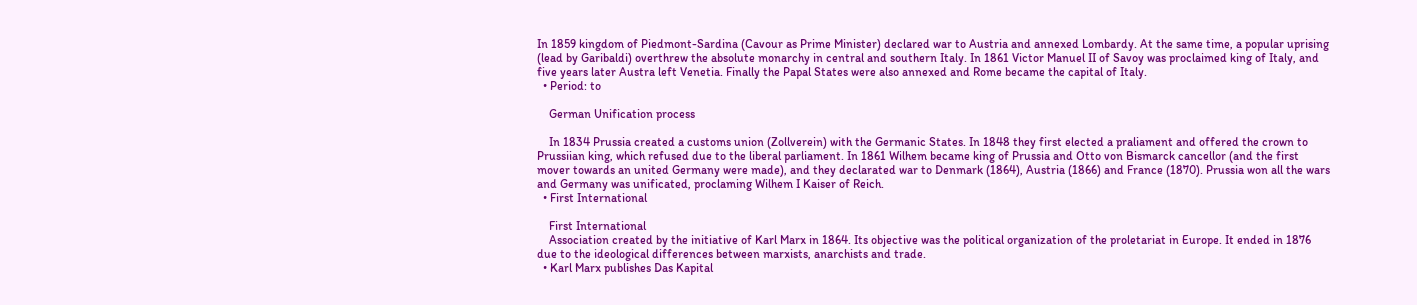In 1859 kingdom of Piedmont-Sardina (Cavour as Prime Minister) declared war to Austria and annexed Lombardy. At the same time, a popular uprising (lead by Garibaldi) overthrew the absolute monarchy in central and southern Italy. In 1861 Victor Manuel II of Savoy was proclaimed king of Italy, and five years later Austra left Venetia. Finally the Papal States were also annexed and Rome became the capital of Italy.
  • Period: to

    German Unification process

    In 1834 Prussia created a customs union (Zollverein) with the Germanic States. In 1848 they first elected a praliament and offered the crown to Prussiian king, which refused due to the liberal parliament. In 1861 Wilhem became king of Prussia and Otto von Bismarck cancellor (and the first mover towards an united Germany were made), and they declarated war to Denmark (1864), Austria (1866) and France (1870). Prussia won all the wars and Germany was unificated, proclaming Wilhem I Kaiser of Reich.
  • First International

    First International
    Association created by the initiative of Karl Marx in 1864. Its objective was the political organization of the proletariat in Europe. It ended in 1876 due to the ideological differences between marxists, anarchists and trade.
  • Karl Marx publishes Das Kapital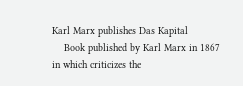Karl Marx publishes Das Kapital
    Book published by Karl Marx in 1867 in which criticizes the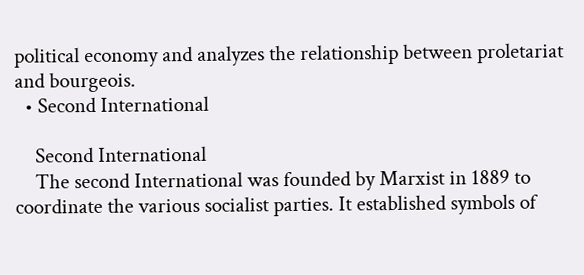political economy and analyzes the relationship between proletariat and bourgeois.
  • Second International

    Second International
    The second International was founded by Marxist in 1889 to coordinate the various socialist parties. It established symbols of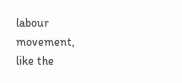labour movement, like the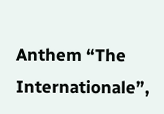Anthem “The Internationale”,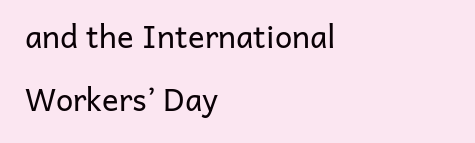and the International Workers’ Day